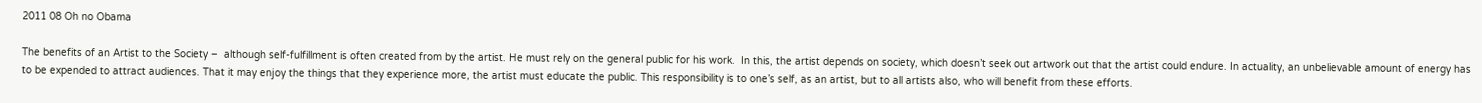2011 08 Oh no Obama

The benefits of an Artist to the Society –  although self-fulfillment is often created from by the artist. He must rely on the general public for his work.  In this, the artist depends on society, which doesn’t seek out artwork out that the artist could endure. In actuality, an unbelievable amount of energy has to be expended to attract audiences. That it may enjoy the things that they experience more, the artist must educate the public. This responsibility is to one’s self, as an artist, but to all artists also, who will benefit from these efforts.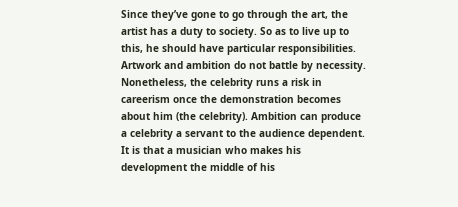Since they’ve gone to go through the art, the artist has a duty to society. So as to live up to this, he should have particular responsibilities. Artwork and ambition do not battle by necessity. Nonetheless, the celebrity runs a risk in careerism once the demonstration becomes about him (the celebrity). Ambition can produce a celebrity a servant to the audience dependent. It is that a musician who makes his development the middle of his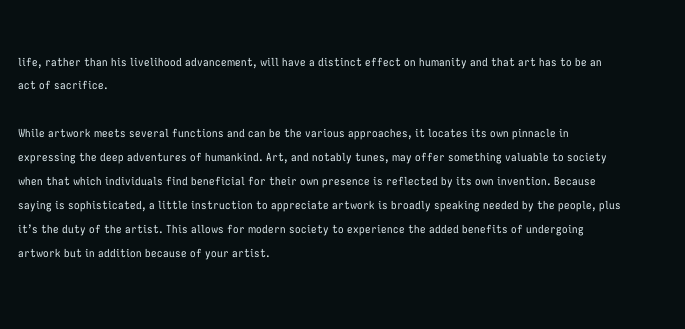life, rather than his livelihood advancement, will have a distinct effect on humanity and that art has to be an act of sacrifice.

While artwork meets several functions and can be the various approaches, it locates its own pinnacle in expressing the deep adventures of humankind. Art, and notably tunes, may offer something valuable to society when that which individuals find beneficial for their own presence is reflected by its own invention. Because saying is sophisticated, a little instruction to appreciate artwork is broadly speaking needed by the people, plus it’s the duty of the artist. This allows for modern society to experience the added benefits of undergoing artwork but in addition because of your artist.